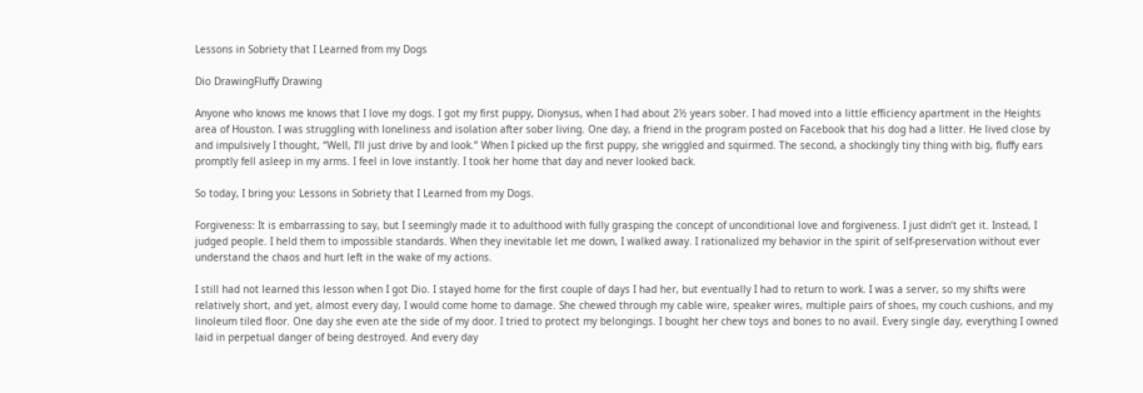Lessons in Sobriety that I Learned from my Dogs

Dio DrawingFluffy Drawing

Anyone who knows me knows that I love my dogs. I got my first puppy, Dionysus, when I had about 2½ years sober. I had moved into a little efficiency apartment in the Heights area of Houston. I was struggling with loneliness and isolation after sober living. One day, a friend in the program posted on Facebook that his dog had a litter. He lived close by and impulsively I thought, “Well, I’ll just drive by and look.” When I picked up the first puppy, she wriggled and squirmed. The second, a shockingly tiny thing with big, fluffy ears promptly fell asleep in my arms. I feel in love instantly. I took her home that day and never looked back.

So today, I bring you: Lessons in Sobriety that I Learned from my Dogs.

Forgiveness: It is embarrassing to say, but I seemingly made it to adulthood with fully grasping the concept of unconditional love and forgiveness. I just didn’t get it. Instead, I judged people. I held them to impossible standards. When they inevitable let me down, I walked away. I rationalized my behavior in the spirit of self-preservation without ever understand the chaos and hurt left in the wake of my actions.

I still had not learned this lesson when I got Dio. I stayed home for the first couple of days I had her, but eventually I had to return to work. I was a server, so my shifts were relatively short, and yet, almost every day, I would come home to damage. She chewed through my cable wire, speaker wires, multiple pairs of shoes, my couch cushions, and my linoleum tiled floor. One day she even ate the side of my door. I tried to protect my belongings. I bought her chew toys and bones to no avail. Every single day, everything I owned laid in perpetual danger of being destroyed. And every day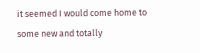it seemed I would come home to some new and totally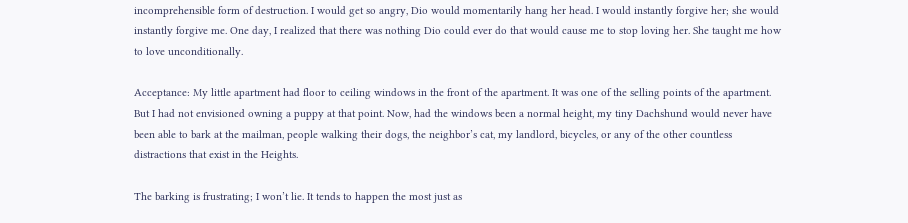incomprehensible form of destruction. I would get so angry, Dio would momentarily hang her head. I would instantly forgive her; she would instantly forgive me. One day, I realized that there was nothing Dio could ever do that would cause me to stop loving her. She taught me how to love unconditionally.

Acceptance: My little apartment had floor to ceiling windows in the front of the apartment. It was one of the selling points of the apartment. But I had not envisioned owning a puppy at that point. Now, had the windows been a normal height, my tiny Dachshund would never have been able to bark at the mailman, people walking their dogs, the neighbor’s cat, my landlord, bicycles, or any of the other countless distractions that exist in the Heights.

The barking is frustrating; I won’t lie. It tends to happen the most just as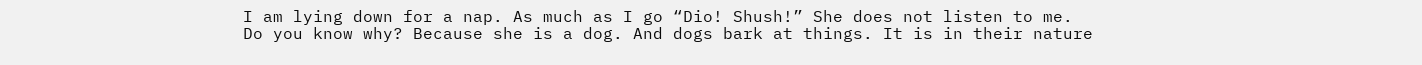I am lying down for a nap. As much as I go “Dio! Shush!” She does not listen to me. Do you know why? Because she is a dog. And dogs bark at things. It is in their nature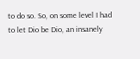to do so. So, on some level I had to let Dio be Dio, an insanely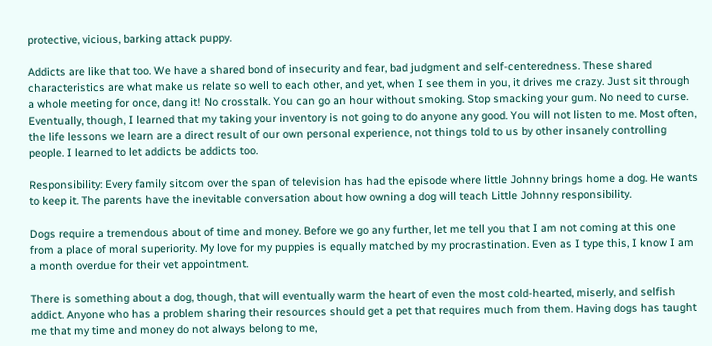protective, vicious, barking attack puppy.

Addicts are like that too. We have a shared bond of insecurity and fear, bad judgment and self-centeredness. These shared characteristics are what make us relate so well to each other, and yet, when I see them in you, it drives me crazy. Just sit through a whole meeting for once, dang it! No crosstalk. You can go an hour without smoking. Stop smacking your gum. No need to curse. Eventually, though, I learned that my taking your inventory is not going to do anyone any good. You will not listen to me. Most often, the life lessons we learn are a direct result of our own personal experience, not things told to us by other insanely controlling people. I learned to let addicts be addicts too.

Responsibility: Every family sitcom over the span of television has had the episode where little Johnny brings home a dog. He wants to keep it. The parents have the inevitable conversation about how owning a dog will teach Little Johnny responsibility.

Dogs require a tremendous about of time and money. Before we go any further, let me tell you that I am not coming at this one from a place of moral superiority. My love for my puppies is equally matched by my procrastination. Even as I type this, I know I am a month overdue for their vet appointment.

There is something about a dog, though, that will eventually warm the heart of even the most cold-hearted, miserly, and selfish addict. Anyone who has a problem sharing their resources should get a pet that requires much from them. Having dogs has taught me that my time and money do not always belong to me,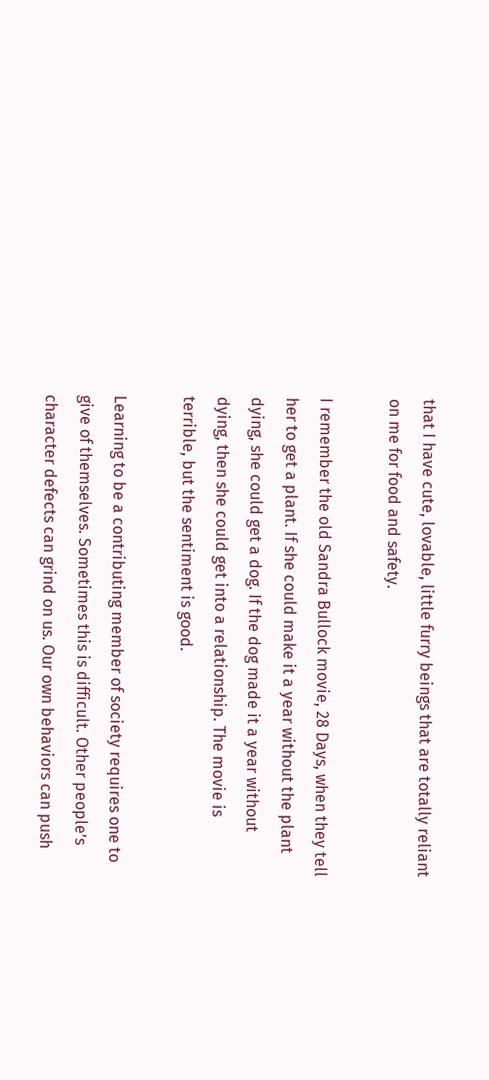that I have cute, lovable, little furry beings that are totally reliant on me for food and safety.

I remember the old Sandra Bullock movie, 28 Days, when they tell her to get a plant. If she could make it a year without the plant dying, she could get a dog. If the dog made it a year without dying, then she could get into a relationship. The movie is terrible, but the sentiment is good.

Learning to be a contributing member of society requires one to give of themselves. Sometimes this is difficult. Other people’s character defects can grind on us. Our own behaviors can push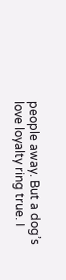people away. But a dog’s love loyalty ring true. I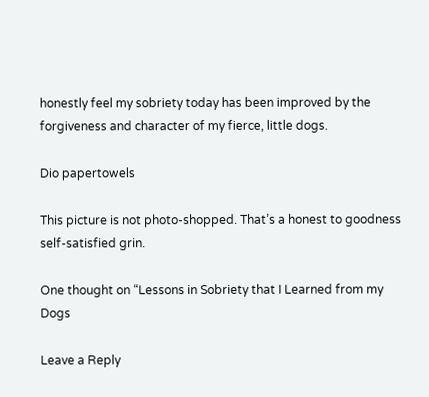honestly feel my sobriety today has been improved by the forgiveness and character of my fierce, little dogs.

Dio papertowels

This picture is not photo-shopped. That’s a honest to goodness self-satisfied grin.

One thought on “Lessons in Sobriety that I Learned from my Dogs

Leave a Reply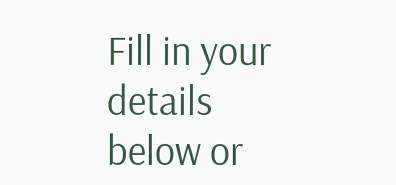Fill in your details below or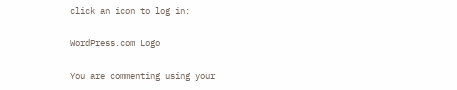click an icon to log in:

WordPress.com Logo

You are commenting using your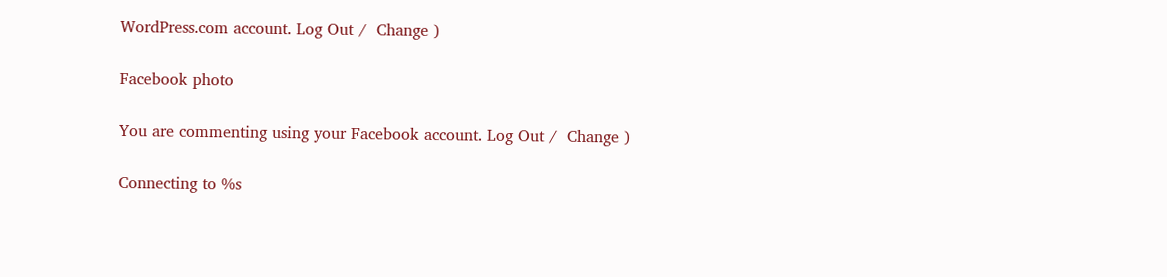WordPress.com account. Log Out /  Change )

Facebook photo

You are commenting using your Facebook account. Log Out /  Change )

Connecting to %s